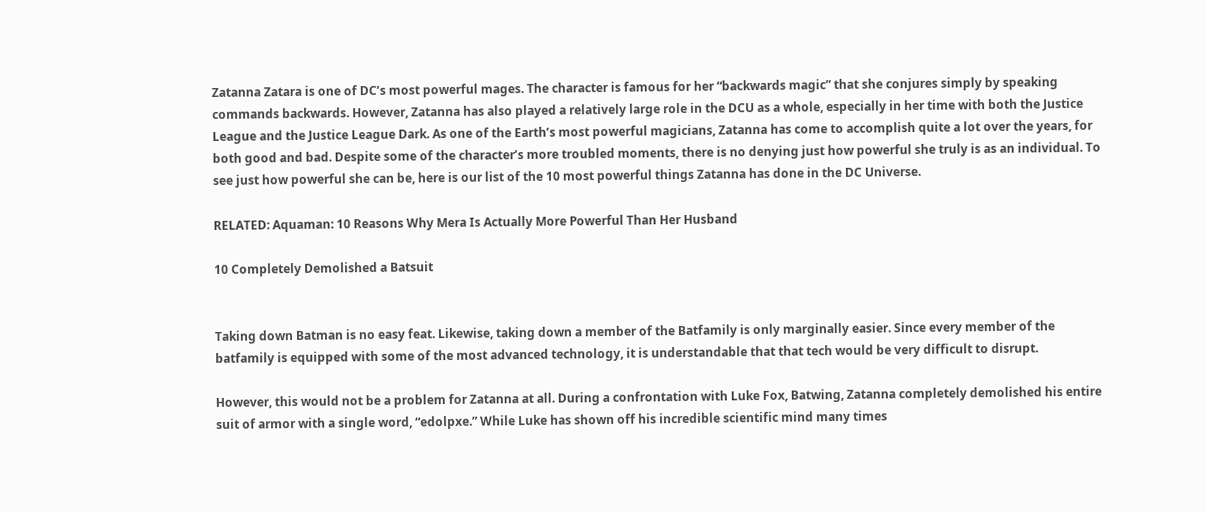Zatanna Zatara is one of DC’s most powerful mages. The character is famous for her “backwards magic” that she conjures simply by speaking commands backwards. However, Zatanna has also played a relatively large role in the DCU as a whole, especially in her time with both the Justice League and the Justice League Dark. As one of the Earth’s most powerful magicians, Zatanna has come to accomplish quite a lot over the years, for both good and bad. Despite some of the character’s more troubled moments, there is no denying just how powerful she truly is as an individual. To see just how powerful she can be, here is our list of the 10 most powerful things Zatanna has done in the DC Universe.

RELATED: Aquaman: 10 Reasons Why Mera Is Actually More Powerful Than Her Husband

10 Completely Demolished a Batsuit


Taking down Batman is no easy feat. Likewise, taking down a member of the Batfamily is only marginally easier. Since every member of the batfamily is equipped with some of the most advanced technology, it is understandable that that tech would be very difficult to disrupt.

However, this would not be a problem for Zatanna at all. During a confrontation with Luke Fox, Batwing, Zatanna completely demolished his entire suit of armor with a single word, “edolpxe.” While Luke has shown off his incredible scientific mind many times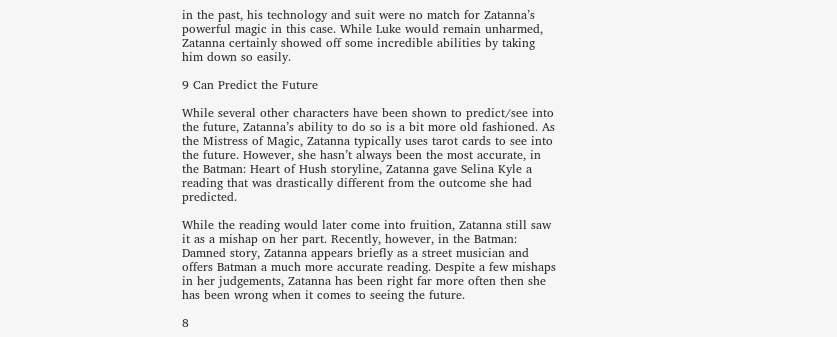in the past, his technology and suit were no match for Zatanna’s powerful magic in this case. While Luke would remain unharmed, Zatanna certainly showed off some incredible abilities by taking him down so easily.

9 Can Predict the Future

While several other characters have been shown to predict/see into the future, Zatanna’s ability to do so is a bit more old fashioned. As the Mistress of Magic, Zatanna typically uses tarot cards to see into the future. However, she hasn’t always been the most accurate, in the Batman: Heart of Hush storyline, Zatanna gave Selina Kyle a reading that was drastically different from the outcome she had predicted.

While the reading would later come into fruition, Zatanna still saw it as a mishap on her part. Recently, however, in the Batman: Damned story, Zatanna appears briefly as a street musician and offers Batman a much more accurate reading. Despite a few mishaps in her judgements, Zatanna has been right far more often then she has been wrong when it comes to seeing the future.

8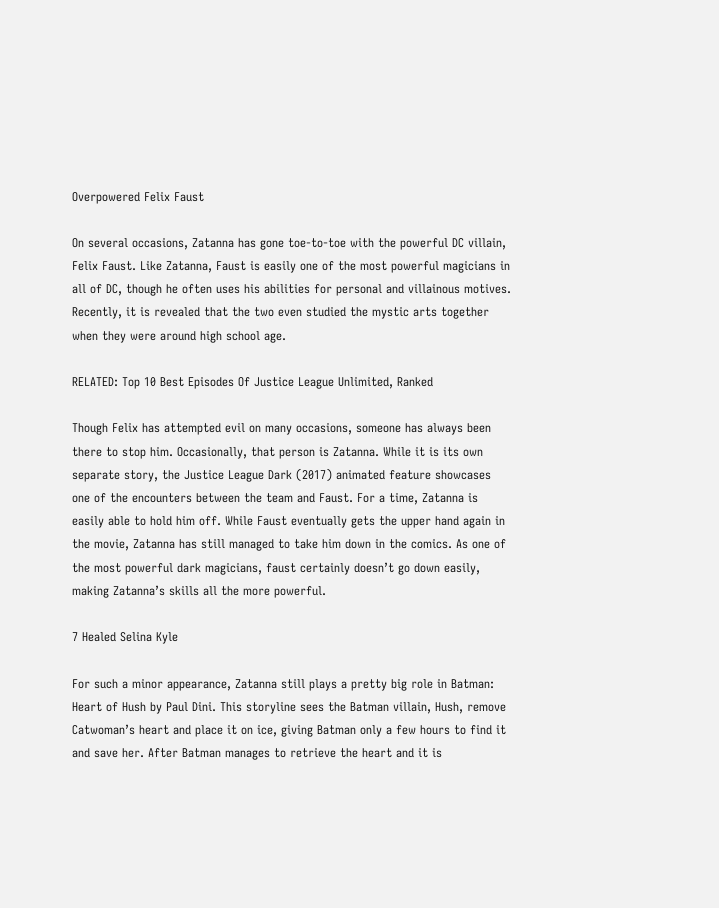Overpowered Felix Faust

On several occasions, Zatanna has gone toe-to-toe with the powerful DC villain, Felix Faust. Like Zatanna, Faust is easily one of the most powerful magicians in all of DC, though he often uses his abilities for personal and villainous motives. Recently, it is revealed that the two even studied the mystic arts together when they were around high school age.

RELATED: Top 10 Best Episodes Of Justice League Unlimited, Ranked

Though Felix has attempted evil on many occasions, someone has always been there to stop him. Occasionally, that person is Zatanna. While it is its own separate story, the Justice League Dark (2017) animated feature showcases one of the encounters between the team and Faust. For a time, Zatanna is easily able to hold him off. While Faust eventually gets the upper hand again in the movie, Zatanna has still managed to take him down in the comics. As one of the most powerful dark magicians, faust certainly doesn’t go down easily, making Zatanna’s skills all the more powerful.

7 Healed Selina Kyle

For such a minor appearance, Zatanna still plays a pretty big role in Batman: Heart of Hush by Paul Dini. This storyline sees the Batman villain, Hush, remove Catwoman’s heart and place it on ice, giving Batman only a few hours to find it and save her. After Batman manages to retrieve the heart and it is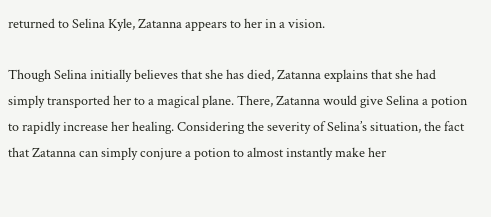returned to Selina Kyle, Zatanna appears to her in a vision.

Though Selina initially believes that she has died, Zatanna explains that she had simply transported her to a magical plane. There, Zatanna would give Selina a potion to rapidly increase her healing. Considering the severity of Selina’s situation, the fact that Zatanna can simply conjure a potion to almost instantly make her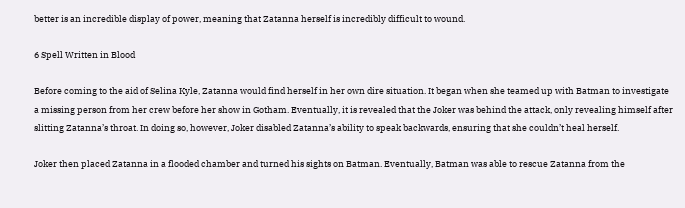better is an incredible display of power, meaning that Zatanna herself is incredibly difficult to wound.

6 Spell Written in Blood

Before coming to the aid of Selina Kyle, Zatanna would find herself in her own dire situation. It began when she teamed up with Batman to investigate a missing person from her crew before her show in Gotham. Eventually, it is revealed that the Joker was behind the attack, only revealing himself after slitting Zatanna’s throat. In doing so, however, Joker disabled Zatanna’s ability to speak backwards, ensuring that she couldn’t heal herself.

Joker then placed Zatanna in a flooded chamber and turned his sights on Batman. Eventually, Batman was able to rescue Zatanna from the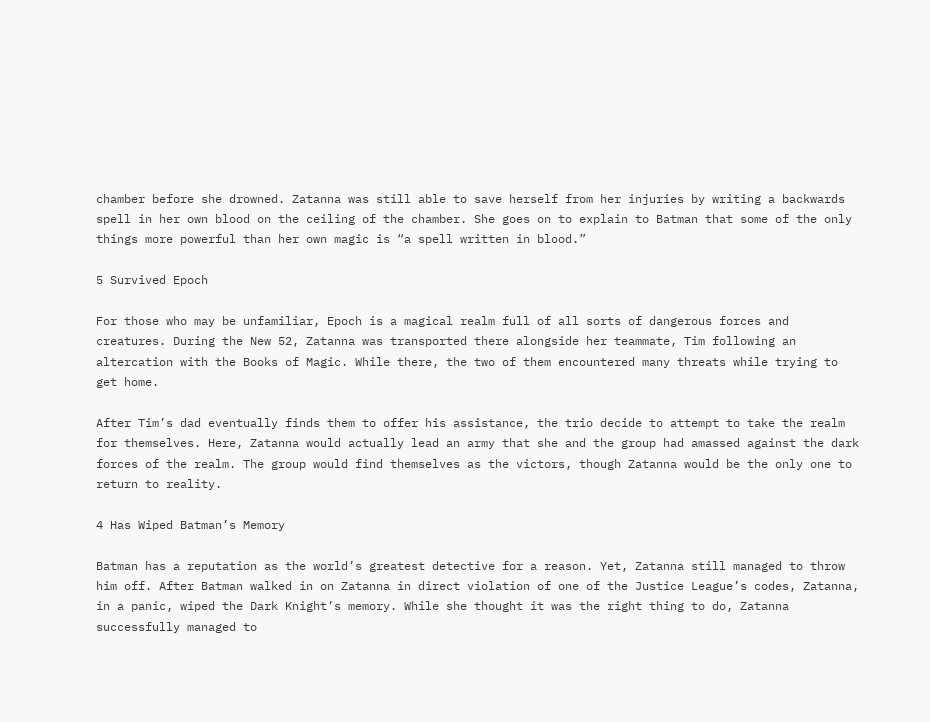chamber before she drowned. Zatanna was still able to save herself from her injuries by writing a backwards spell in her own blood on the ceiling of the chamber. She goes on to explain to Batman that some of the only things more powerful than her own magic is “a spell written in blood.”

5 Survived Epoch

For those who may be unfamiliar, Epoch is a magical realm full of all sorts of dangerous forces and creatures. During the New 52, Zatanna was transported there alongside her teammate, Tim following an altercation with the Books of Magic. While there, the two of them encountered many threats while trying to get home.

After Tim’s dad eventually finds them to offer his assistance, the trio decide to attempt to take the realm for themselves. Here, Zatanna would actually lead an army that she and the group had amassed against the dark forces of the realm. The group would find themselves as the victors, though Zatanna would be the only one to return to reality.

4 Has Wiped Batman’s Memory

Batman has a reputation as the world’s greatest detective for a reason. Yet, Zatanna still managed to throw him off. After Batman walked in on Zatanna in direct violation of one of the Justice League’s codes, Zatanna, in a panic, wiped the Dark Knight’s memory. While she thought it was the right thing to do, Zatanna successfully managed to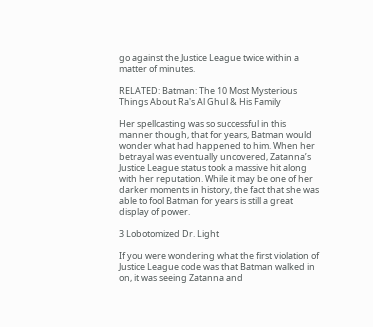go against the Justice League twice within a matter of minutes.

RELATED: Batman: The 10 Most Mysterious Things About Ra's Al Ghul & His Family

Her spellcasting was so successful in this manner though, that for years, Batman would wonder what had happened to him. When her betrayal was eventually uncovered, Zatanna’s Justice League status took a massive hit along with her reputation. While it may be one of her darker moments in history, the fact that she was able to fool Batman for years is still a great display of power.

3 Lobotomized Dr. Light

If you were wondering what the first violation of Justice League code was that Batman walked in on, it was seeing Zatanna and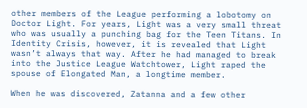other members of the League performing a lobotomy on Doctor Light. For years, Light was a very small threat who was usually a punching bag for the Teen Titans. In Identity Crisis, however, it is revealed that Light wasn’t always that way. After he had managed to break into the Justice League Watchtower, Light raped the spouse of Elongated Man, a longtime member.

When he was discovered, Zatanna and a few other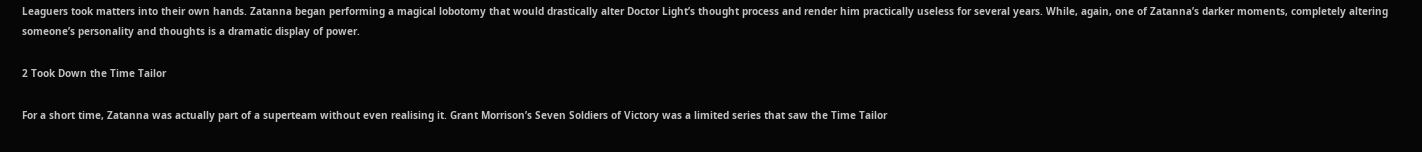Leaguers took matters into their own hands. Zatanna began performing a magical lobotomy that would drastically alter Doctor Light’s thought process and render him practically useless for several years. While, again, one of Zatanna’s darker moments, completely altering someone’s personality and thoughts is a dramatic display of power.

2 Took Down the Time Tailor

For a short time, Zatanna was actually part of a superteam without even realising it. Grant Morrison’s Seven Soldiers of Victory was a limited series that saw the Time Tailor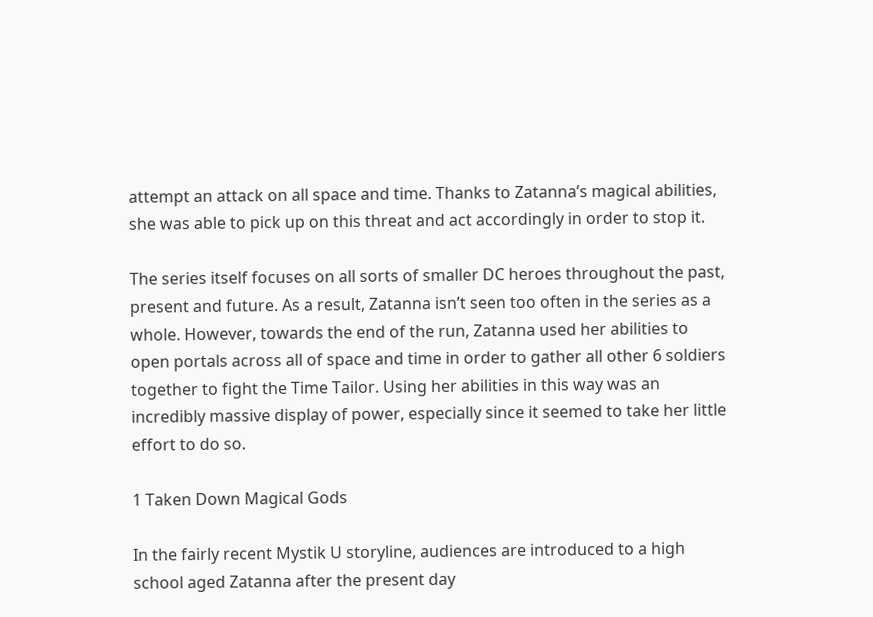attempt an attack on all space and time. Thanks to Zatanna’s magical abilities, she was able to pick up on this threat and act accordingly in order to stop it.

The series itself focuses on all sorts of smaller DC heroes throughout the past, present and future. As a result, Zatanna isn’t seen too often in the series as a whole. However, towards the end of the run, Zatanna used her abilities to open portals across all of space and time in order to gather all other 6 soldiers together to fight the Time Tailor. Using her abilities in this way was an incredibly massive display of power, especially since it seemed to take her little effort to do so.

1 Taken Down Magical Gods

In the fairly recent Mystik U storyline, audiences are introduced to a high school aged Zatanna after the present day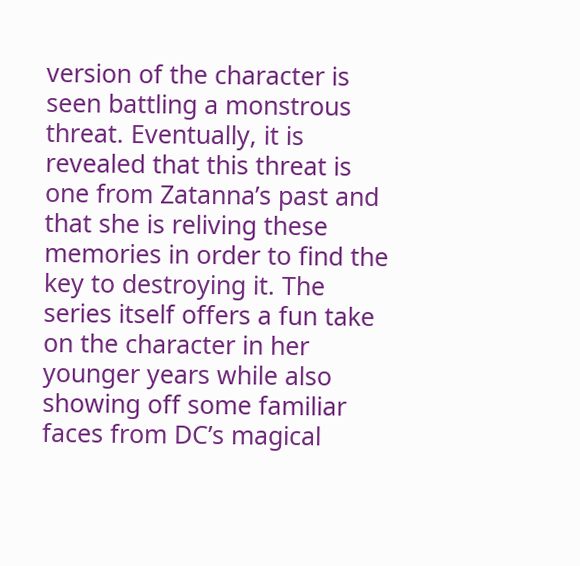version of the character is seen battling a monstrous threat. Eventually, it is revealed that this threat is one from Zatanna’s past and that she is reliving these memories in order to find the key to destroying it. The series itself offers a fun take on the character in her younger years while also showing off some familiar faces from DC’s magical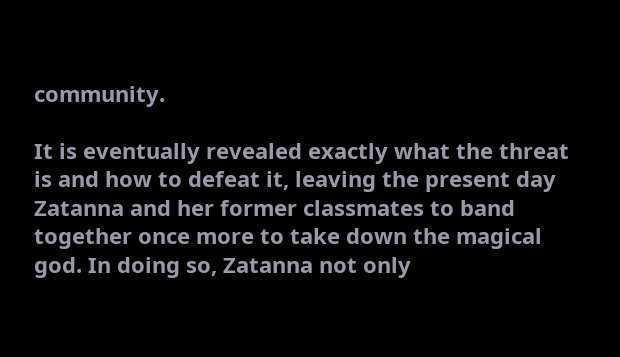community.

It is eventually revealed exactly what the threat is and how to defeat it, leaving the present day Zatanna and her former classmates to band together once more to take down the magical god. In doing so, Zatanna not only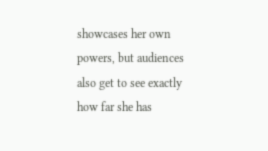showcases her own powers, but audiences also get to see exactly how far she has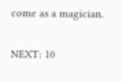come as a magician.

NEXT: 10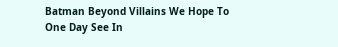Batman Beyond Villains We Hope To One Day See In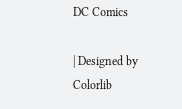DC Comics

| Designed by Colorlib